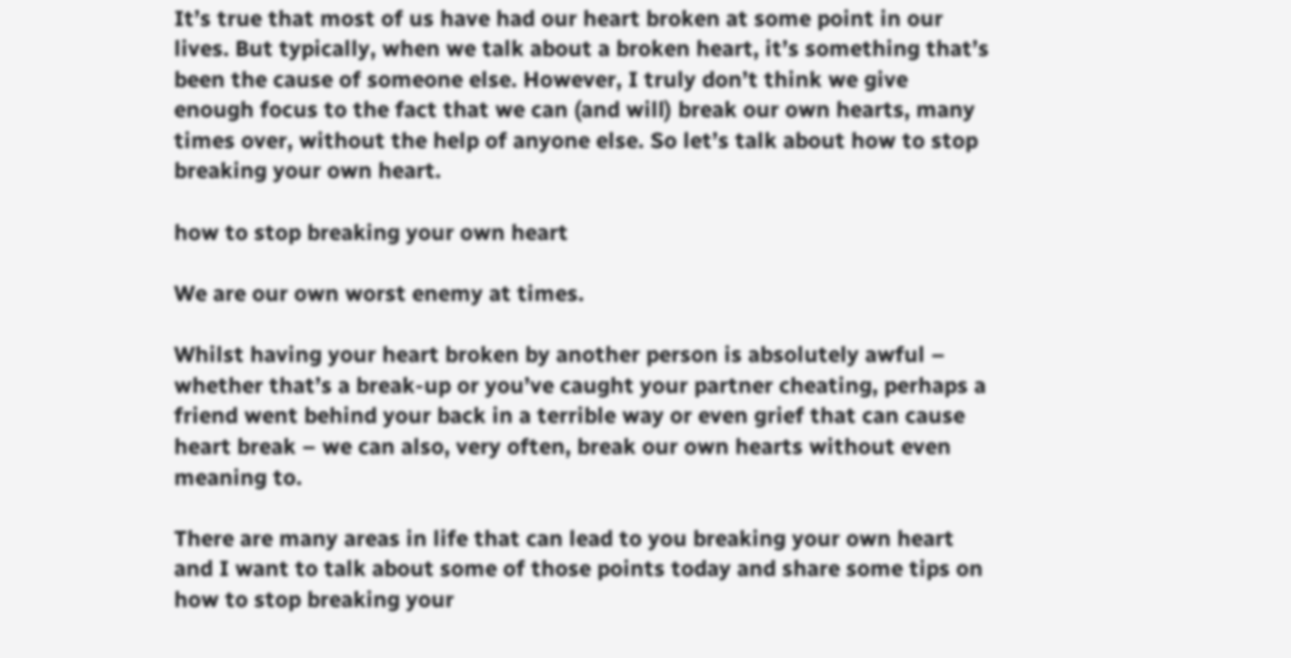It’s true that most of us have had our heart broken at some point in our lives. But typically, when we talk about a broken heart, it’s something that’s been the cause of someone else. However, I truly don’t think we give enough focus to the fact that we can (and will) break our own hearts, many times over, without the help of anyone else. So let’s talk about how to stop breaking your own heart.

how to stop breaking your own heart

We are our own worst enemy at times.

Whilst having your heart broken by another person is absolutely awful – whether that’s a break-up or you’ve caught your partner cheating, perhaps a friend went behind your back in a terrible way or even grief that can cause heart break – we can also, very often, break our own hearts without even meaning to.

There are many areas in life that can lead to you breaking your own heart and I want to talk about some of those points today and share some tips on how to stop breaking your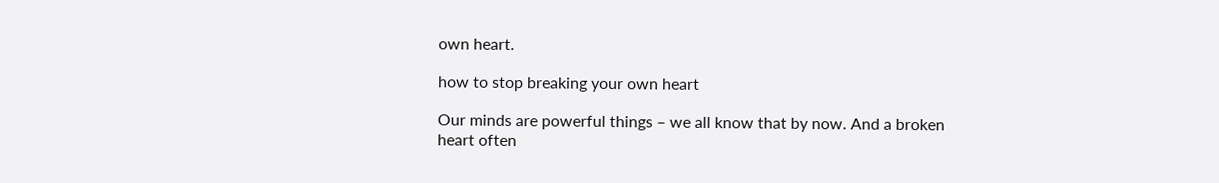own heart.

how to stop breaking your own heart

Our minds are powerful things – we all know that by now. And a broken heart often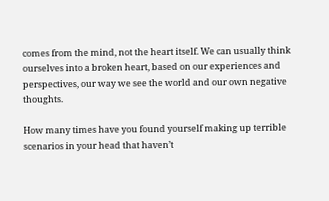comes from the mind, not the heart itself. We can usually think ourselves into a broken heart, based on our experiences and perspectives, our way we see the world and our own negative thoughts.

How many times have you found yourself making up terrible scenarios in your head that haven’t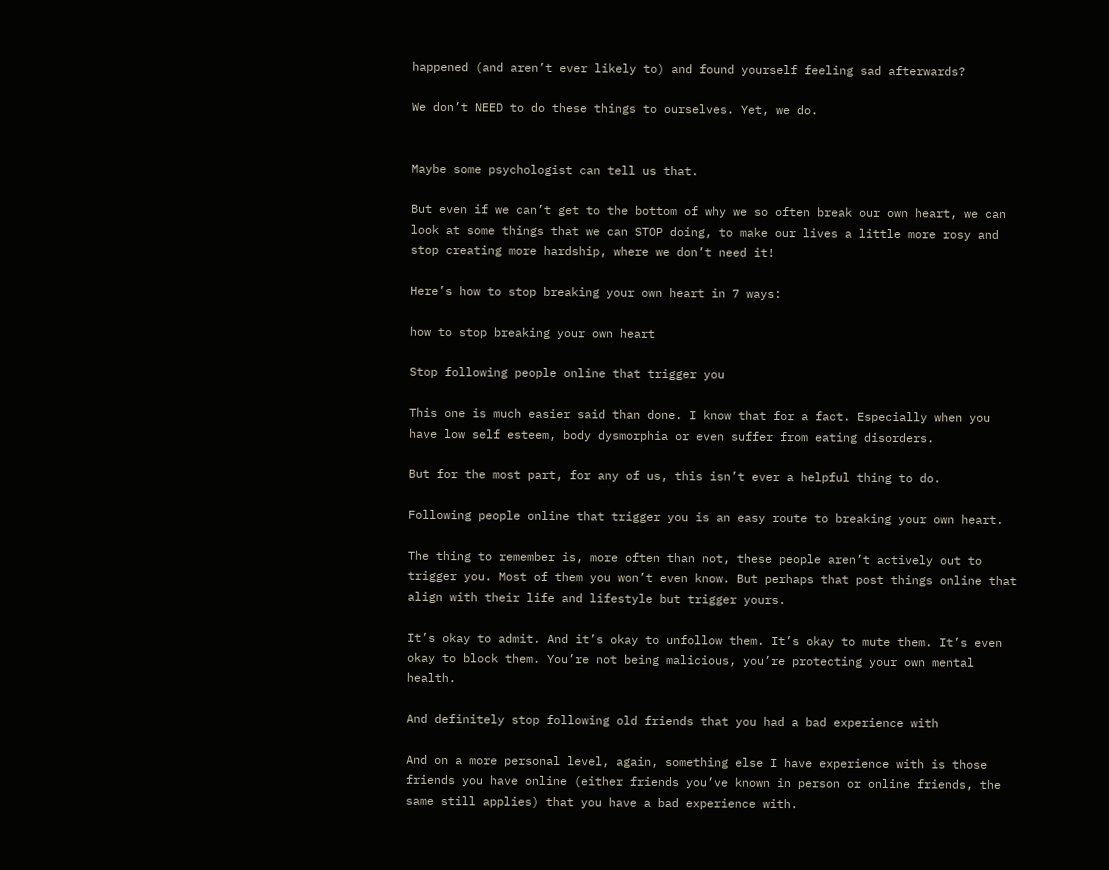happened (and aren’t ever likely to) and found yourself feeling sad afterwards?

We don’t NEED to do these things to ourselves. Yet, we do.


Maybe some psychologist can tell us that.

But even if we can’t get to the bottom of why we so often break our own heart, we can look at some things that we can STOP doing, to make our lives a little more rosy and stop creating more hardship, where we don’t need it!

Here’s how to stop breaking your own heart in 7 ways:

how to stop breaking your own heart

Stop following people online that trigger you

This one is much easier said than done. I know that for a fact. Especially when you have low self esteem, body dysmorphia or even suffer from eating disorders.

But for the most part, for any of us, this isn’t ever a helpful thing to do.

Following people online that trigger you is an easy route to breaking your own heart.

The thing to remember is, more often than not, these people aren’t actively out to trigger you. Most of them you won’t even know. But perhaps that post things online that align with their life and lifestyle but trigger yours.

It’s okay to admit. And it’s okay to unfollow them. It’s okay to mute them. It’s even okay to block them. You’re not being malicious, you’re protecting your own mental health.

And definitely stop following old friends that you had a bad experience with

And on a more personal level, again, something else I have experience with is those friends you have online (either friends you’ve known in person or online friends, the same still applies) that you have a bad experience with.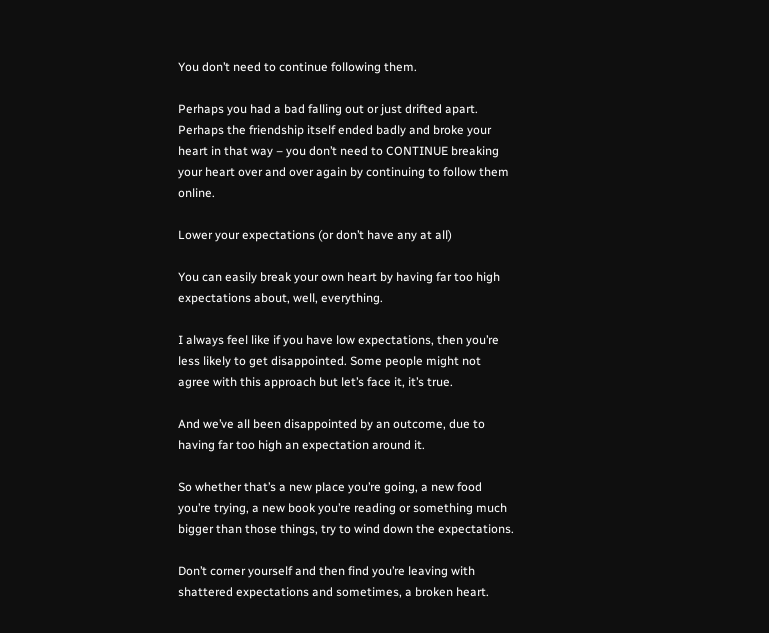You don’t need to continue following them.

Perhaps you had a bad falling out or just drifted apart. Perhaps the friendship itself ended badly and broke your heart in that way – you don’t need to CONTINUE breaking your heart over and over again by continuing to follow them online.

Lower your expectations (or don’t have any at all)

You can easily break your own heart by having far too high expectations about, well, everything.

I always feel like if you have low expectations, then you’re less likely to get disappointed. Some people might not agree with this approach but let’s face it, it’s true.

And we’ve all been disappointed by an outcome, due to having far too high an expectation around it.

So whether that’s a new place you’re going, a new food you’re trying, a new book you’re reading or something much bigger than those things, try to wind down the expectations.

Don’t corner yourself and then find you’re leaving with shattered expectations and sometimes, a broken heart.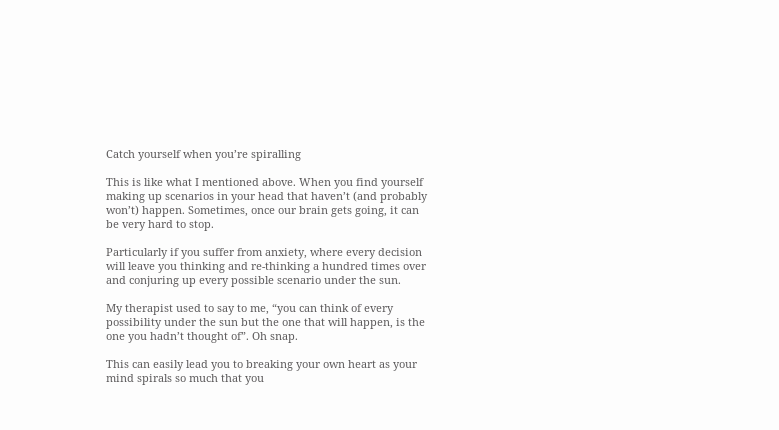Catch yourself when you’re spiralling

This is like what I mentioned above. When you find yourself making up scenarios in your head that haven’t (and probably won’t) happen. Sometimes, once our brain gets going, it can be very hard to stop.

Particularly if you suffer from anxiety, where every decision will leave you thinking and re-thinking a hundred times over and conjuring up every possible scenario under the sun.

My therapist used to say to me, “you can think of every possibility under the sun but the one that will happen, is the one you hadn’t thought of”. Oh snap.

This can easily lead you to breaking your own heart as your mind spirals so much that you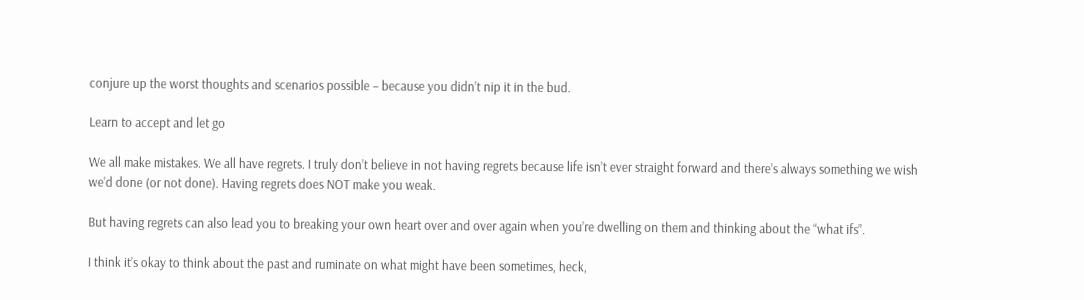conjure up the worst thoughts and scenarios possible – because you didn’t nip it in the bud.

Learn to accept and let go

We all make mistakes. We all have regrets. I truly don’t believe in not having regrets because life isn’t ever straight forward and there’s always something we wish we’d done (or not done). Having regrets does NOT make you weak.

But having regrets can also lead you to breaking your own heart over and over again when you’re dwelling on them and thinking about the “what ifs”.

I think it’s okay to think about the past and ruminate on what might have been sometimes, heck,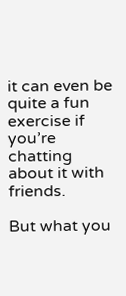it can even be quite a fun exercise if you’re chatting about it with friends.

But what you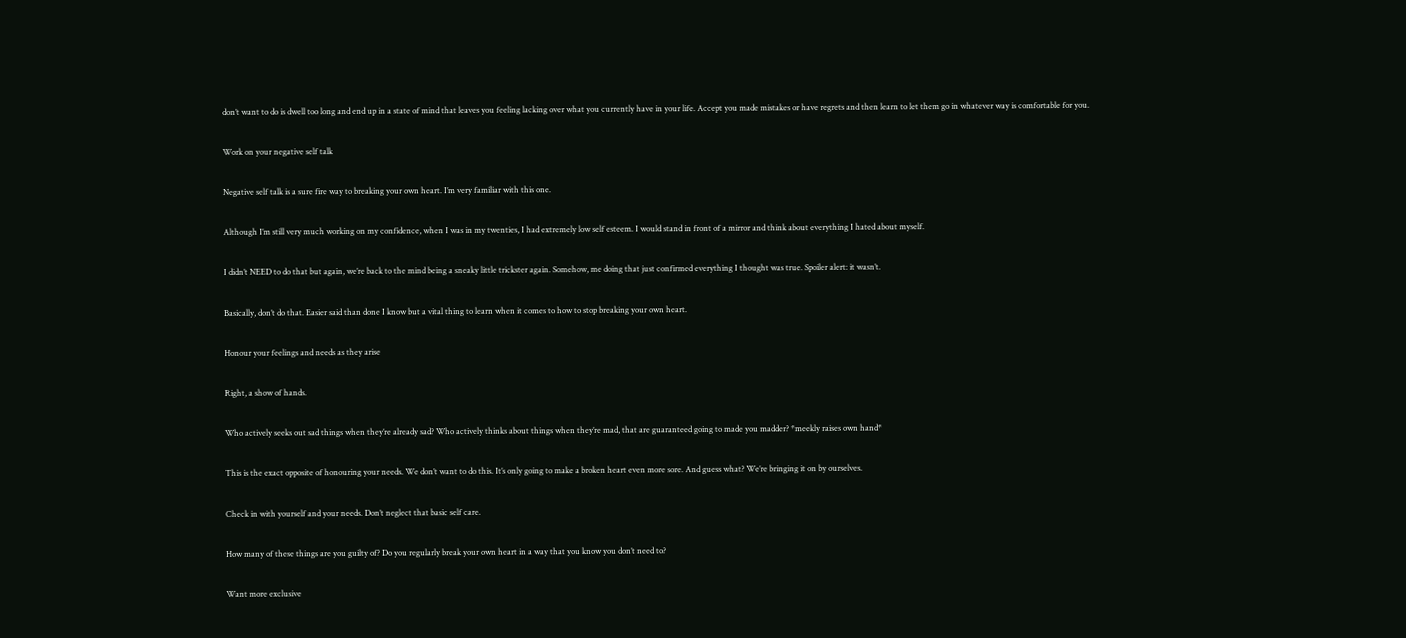don’t want to do is dwell too long and end up in a state of mind that leaves you feeling lacking over what you currently have in your life. Accept you made mistakes or have regrets and then learn to let them go in whatever way is comfortable for you.

Work on your negative self talk

Negative self talk is a sure fire way to breaking your own heart. I’m very familiar with this one.

Although I’m still very much working on my confidence, when I was in my twenties, I had extremely low self esteem. I would stand in front of a mirror and think about everything I hated about myself.

I didn’t NEED to do that but again, we’re back to the mind being a sneaky little trickster again. Somehow, me doing that just confirmed everything I thought was true. Spoiler alert: it wasn’t.

Basically, don’t do that. Easier said than done I know but a vital thing to learn when it comes to how to stop breaking your own heart.

Honour your feelings and needs as they arise

Right, a show of hands.

Who actively seeks out sad things when they’re already sad? Who actively thinks about things when they’re mad, that are guaranteed going to made you madder? *meekly raises own hand*

This is the exact opposite of honouring your needs. We don’t want to do this. It’s only going to make a broken heart even more sore. And guess what? We’re bringing it on by ourselves.

Check in with yourself and your needs. Don’t neglect that basic self care.

How many of these things are you guilty of? Do you regularly break your own heart in a way that you know you don’t need to?

Want more exclusive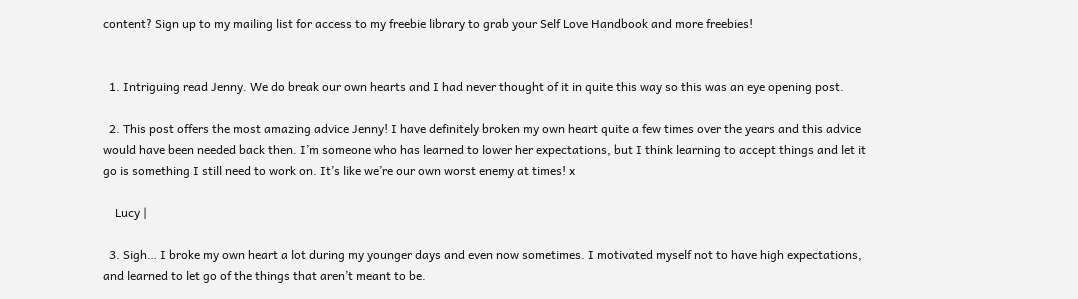content? Sign up to my mailing list for access to my freebie library to grab your Self Love Handbook and more freebies!


  1. Intriguing read Jenny. We do break our own hearts and I had never thought of it in quite this way so this was an eye opening post.

  2. This post offers the most amazing advice Jenny! I have definitely broken my own heart quite a few times over the years and this advice would have been needed back then. I’m someone who has learned to lower her expectations, but I think learning to accept things and let it go is something I still need to work on. It’s like we’re our own worst enemy at times! x

    Lucy |

  3. Sigh… I broke my own heart a lot during my younger days and even now sometimes. I motivated myself not to have high expectations, and learned to let go of the things that aren’t meant to be.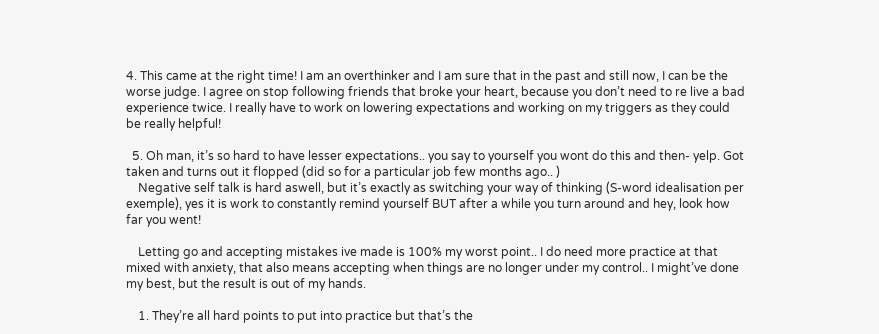4. This came at the right time! I am an overthinker and I am sure that in the past and still now, I can be the worse judge. I agree on stop following friends that broke your heart, because you don’t need to re live a bad experience twice. I really have to work on lowering expectations and working on my triggers as they could be really helpful!

  5. Oh man, it’s so hard to have lesser expectations.. you say to yourself you wont do this and then- yelp. Got taken and turns out it flopped (did so for a particular job few months ago.. )
    Negative self talk is hard aswell, but it’s exactly as switching your way of thinking (S-word idealisation per exemple), yes it is work to constantly remind yourself BUT after a while you turn around and hey, look how far you went!

    Letting go and accepting mistakes ive made is 100% my worst point.. I do need more practice at that  mixed with anxiety, that also means accepting when things are no longer under my control.. I might’ve done my best, but the result is out of my hands.

    1. They’re all hard points to put into practice but that’s the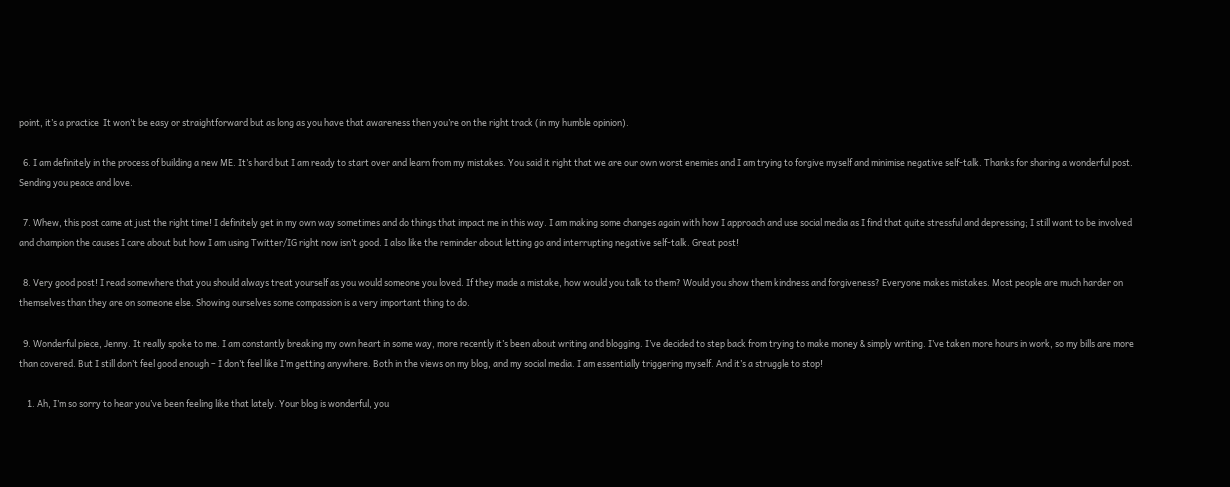point, it’s a practice  It won’t be easy or straightforward but as long as you have that awareness then you’re on the right track (in my humble opinion).

  6. I am definitely in the process of building a new ME. It’s hard but I am ready to start over and learn from my mistakes. You said it right that we are our own worst enemies and I am trying to forgive myself and minimise negative self-talk. Thanks for sharing a wonderful post. Sending you peace and love.

  7. Whew, this post came at just the right time! I definitely get in my own way sometimes and do things that impact me in this way. I am making some changes again with how I approach and use social media as I find that quite stressful and depressing; I still want to be involved and champion the causes I care about but how I am using Twitter/IG right now isn’t good. I also like the reminder about letting go and interrupting negative self-talk. Great post!

  8. Very good post! I read somewhere that you should always treat yourself as you would someone you loved. If they made a mistake, how would you talk to them? Would you show them kindness and forgiveness? Everyone makes mistakes. Most people are much harder on themselves than they are on someone else. Showing ourselves some compassion is a very important thing to do.

  9. Wonderful piece, Jenny. It really spoke to me. I am constantly breaking my own heart in some way, more recently it’s been about writing and blogging. I’ve decided to step back from trying to make money & simply writing. I’ve taken more hours in work, so my bills are more than covered. But I still don’t feel good enough – I don’t feel like I’m getting anywhere. Both in the views on my blog, and my social media. I am essentially triggering myself. And it’s a struggle to stop!

    1. Ah, I’m so sorry to hear you’ve been feeling like that lately. Your blog is wonderful, you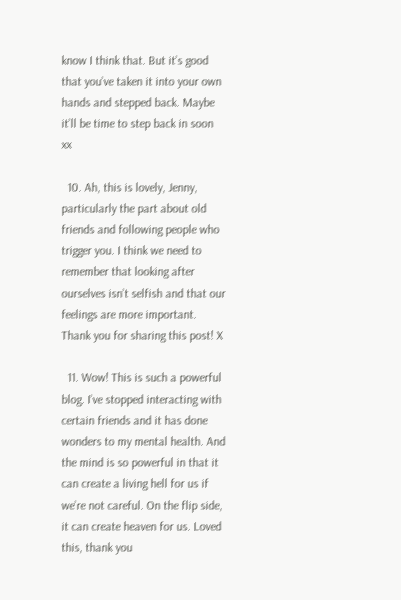know I think that. But it’s good that you’ve taken it into your own hands and stepped back. Maybe it’ll be time to step back in soon  xx

  10. Ah, this is lovely, Jenny, particularly the part about old friends and following people who trigger you. I think we need to remember that looking after ourselves isn’t selfish and that our feelings are more important. Thank you for sharing this post! X

  11. Wow! This is such a powerful blog. I’ve stopped interacting with certain friends and it has done wonders to my mental health. And the mind is so powerful in that it can create a living hell for us if we’re not careful. On the flip side, it can create heaven for us. Loved this, thank you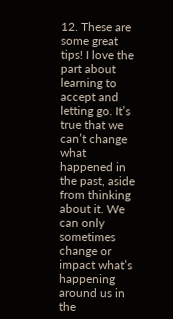12. These are some great tips! I love the part about learning to accept and letting go. It’s true that we can’t change what happened in the past, aside from thinking about it. We can only sometimes change or impact what’s happening around us in the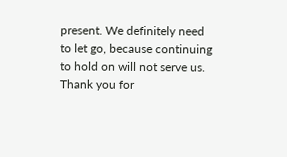present. We definitely need to let go, because continuing to hold on will not serve us. Thank you for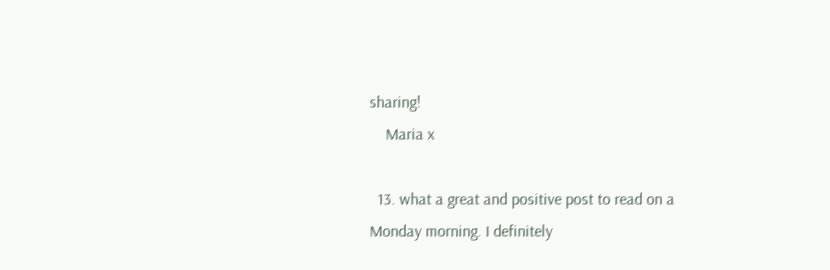sharing!
    Maria x

  13. what a great and positive post to read on a Monday morning. I definitely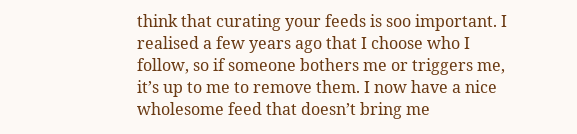think that curating your feeds is soo important. I realised a few years ago that I choose who I follow, so if someone bothers me or triggers me, it’s up to me to remove them. I now have a nice wholesome feed that doesn’t bring me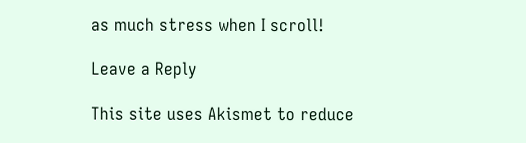as much stress when I scroll!

Leave a Reply

This site uses Akismet to reduce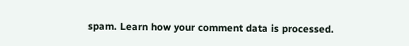spam. Learn how your comment data is processed.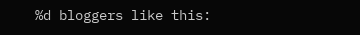%d bloggers like this: